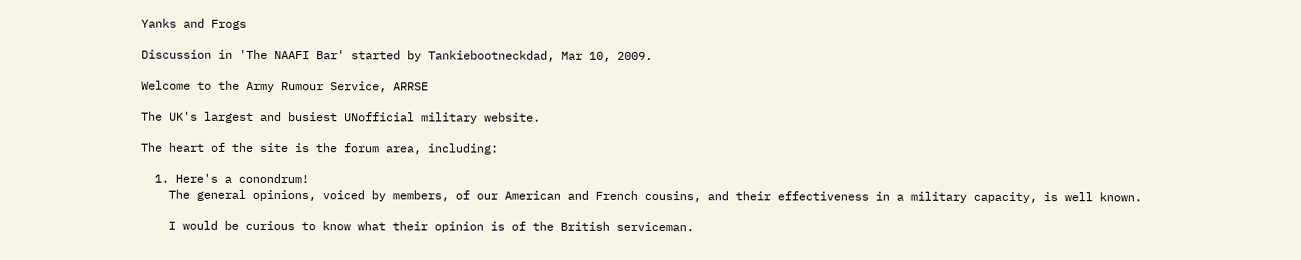Yanks and Frogs

Discussion in 'The NAAFI Bar' started by Tankiebootneckdad, Mar 10, 2009.

Welcome to the Army Rumour Service, ARRSE

The UK's largest and busiest UNofficial military website.

The heart of the site is the forum area, including:

  1. Here's a conondrum!
    The general opinions, voiced by members, of our American and French cousins, and their effectiveness in a military capacity, is well known.

    I would be curious to know what their opinion is of the British serviceman.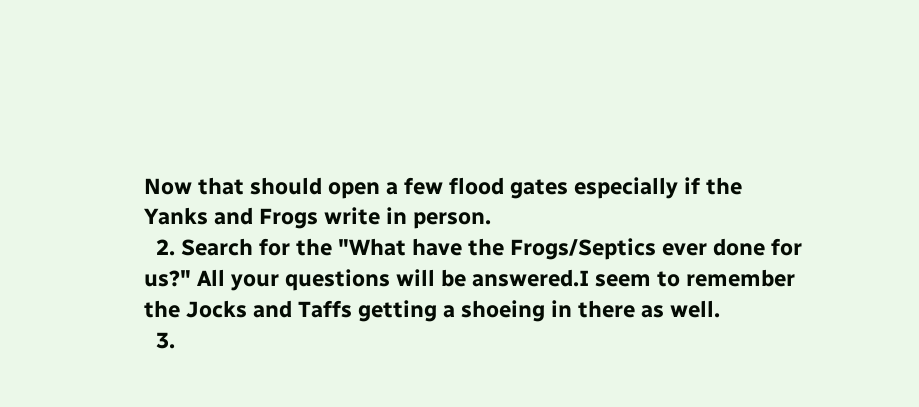Now that should open a few flood gates especially if the Yanks and Frogs write in person.
  2. Search for the "What have the Frogs/Septics ever done for us?" All your questions will be answered.I seem to remember the Jocks and Taffs getting a shoeing in there as well.
  3.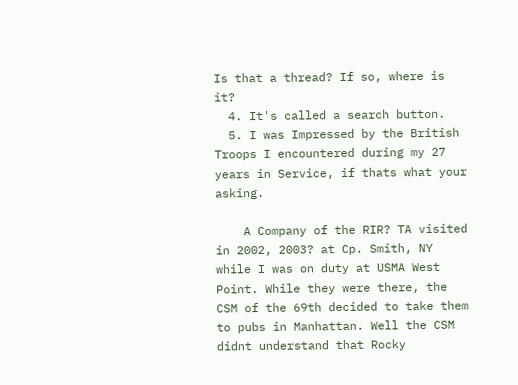Is that a thread? If so, where is it?
  4. It's called a search button.
  5. I was Impressed by the British Troops I encountered during my 27 years in Service, if thats what your asking.

    A Company of the RIR? TA visited in 2002, 2003? at Cp. Smith, NY while I was on duty at USMA West Point. While they were there, the CSM of the 69th decided to take them to pubs in Manhattan. Well the CSM didnt understand that Rocky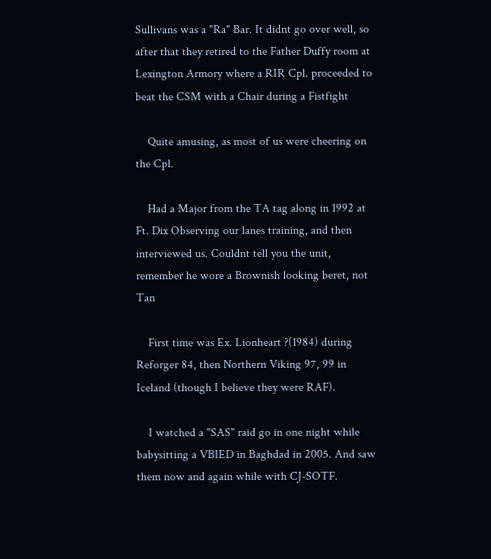Sullivans was a "Ra" Bar. It didnt go over well, so after that they retired to the Father Duffy room at Lexington Armory where a RIR Cpl. proceeded to beat the CSM with a Chair during a Fistfight

    Quite amusing, as most of us were cheering on the Cpl.

    Had a Major from the TA tag along in 1992 at Ft. Dix Observing our lanes training, and then interviewed us. Couldnt tell you the unit, remember he wore a Brownish looking beret, not Tan

    First time was Ex. Lionheart ?(1984) during Reforger 84, then Northern Viking 97, 99 in Iceland (though I believe they were RAF).

    I watched a "SAS" raid go in one night while babysitting a VBIED in Baghdad in 2005. And saw them now and again while with CJ-SOTF.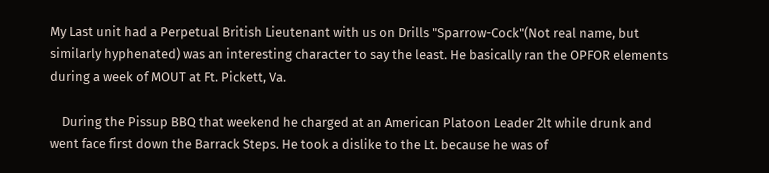My Last unit had a Perpetual British Lieutenant with us on Drills "Sparrow-Cock"(Not real name, but similarly hyphenated) was an interesting character to say the least. He basically ran the OPFOR elements during a week of MOUT at Ft. Pickett, Va.

    During the Pissup BBQ that weekend he charged at an American Platoon Leader 2lt while drunk and went face first down the Barrack Steps. He took a dislike to the Lt. because he was of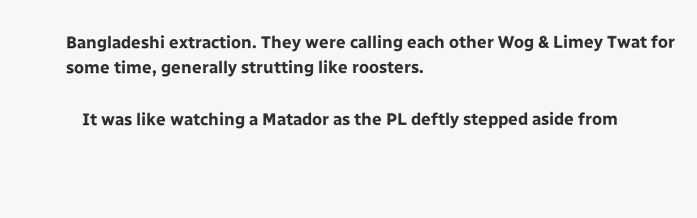Bangladeshi extraction. They were calling each other Wog & Limey Twat for some time, generally strutting like roosters.

    It was like watching a Matador as the PL deftly stepped aside from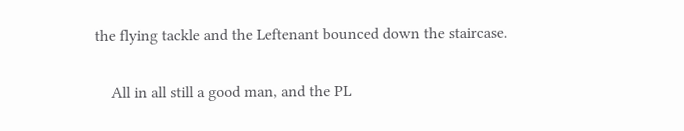the flying tackle and the Leftenant bounced down the staircase.

    All in all still a good man, and the PL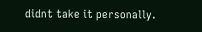didnt take it personally.